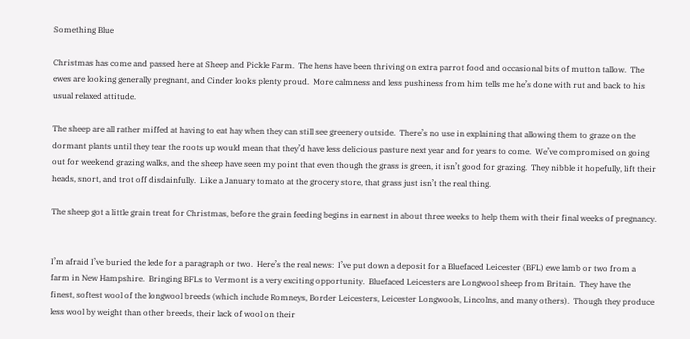Something Blue

Christmas has come and passed here at Sheep and Pickle Farm.  The hens have been thriving on extra parrot food and occasional bits of mutton tallow.  The ewes are looking generally pregnant, and Cinder looks plenty proud.  More calmness and less pushiness from him tells me he’s done with rut and back to his usual relaxed attitude.

The sheep are all rather miffed at having to eat hay when they can still see greenery outside.  There’s no use in explaining that allowing them to graze on the dormant plants until they tear the roots up would mean that they’d have less delicious pasture next year and for years to come.  We’ve compromised on going out for weekend grazing walks, and the sheep have seen my point that even though the grass is green, it isn’t good for grazing.  They nibble it hopefully, lift their heads, snort, and trot off disdainfully.  Like a January tomato at the grocery store, that grass just isn’t the real thing.

The sheep got a little grain treat for Christmas, before the grain feeding begins in earnest in about three weeks to help them with their final weeks of pregnancy.


I’m afraid I’ve buried the lede for a paragraph or two.  Here’s the real news:  I’ve put down a deposit for a Bluefaced Leicester (BFL) ewe lamb or two from a farm in New Hampshire.  Bringing BFLs to Vermont is a very exciting opportunity.  Bluefaced Leicesters are Longwool sheep from Britain.  They have the finest, softest wool of the longwool breeds (which include Romneys, Border Leicesters, Leicester Longwools, Lincolns, and many others).  Though they produce less wool by weight than other breeds, their lack of wool on their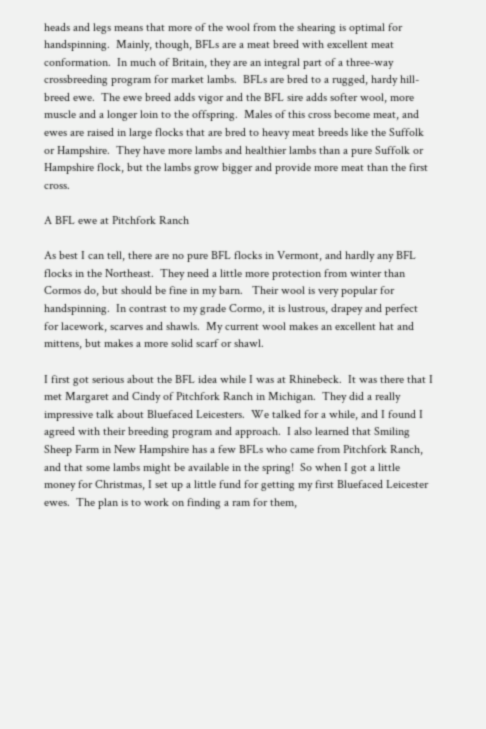heads and legs means that more of the wool from the shearing is optimal for handspinning.  Mainly, though, BFLs are a meat breed with excellent meat conformation.  In much of Britain, they are an integral part of a three-way crossbreeding program for market lambs.  BFLs are bred to a rugged, hardy hill-breed ewe.  The ewe breed adds vigor and the BFL sire adds softer wool, more muscle and a longer loin to the offspring.  Males of this cross become meat, and ewes are raised in large flocks that are bred to heavy meat breeds like the Suffolk or Hampshire.  They have more lambs and healthier lambs than a pure Suffolk or Hampshire flock, but the lambs grow bigger and provide more meat than the first cross.

A BFL ewe at Pitchfork Ranch

As best I can tell, there are no pure BFL flocks in Vermont, and hardly any BFL flocks in the Northeast.  They need a little more protection from winter than Cormos do, but should be fine in my barn.   Their wool is very popular for handspinning.  In contrast to my grade Cormo, it is lustrous, drapey and perfect for lacework, scarves and shawls.  My current wool makes an excellent hat and mittens, but makes a more solid scarf or shawl.

I first got serious about the BFL idea while I was at Rhinebeck.  It was there that I met Margaret and Cindy of Pitchfork Ranch in Michigan.  They did a really impressive talk about Bluefaced Leicesters.  We talked for a while, and I found I agreed with their breeding program and approach.  I also learned that Smiling Sheep Farm in New Hampshire has a few BFLs who came from Pitchfork Ranch, and that some lambs might be available in the spring!  So when I got a little money for Christmas, I set up a little fund for getting my first Bluefaced Leicester ewes.  The plan is to work on finding a ram for them,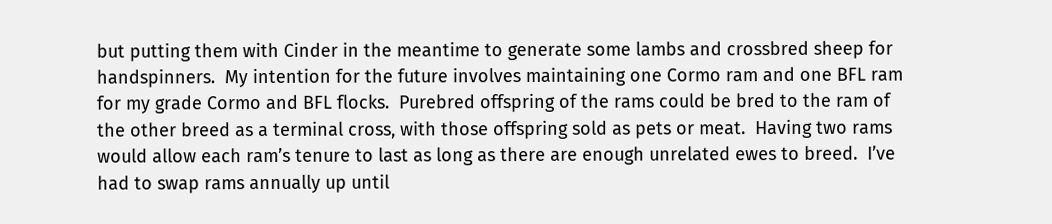but putting them with Cinder in the meantime to generate some lambs and crossbred sheep for handspinners.  My intention for the future involves maintaining one Cormo ram and one BFL ram for my grade Cormo and BFL flocks.  Purebred offspring of the rams could be bred to the ram of the other breed as a terminal cross, with those offspring sold as pets or meat.  Having two rams would allow each ram’s tenure to last as long as there are enough unrelated ewes to breed.  I’ve had to swap rams annually up until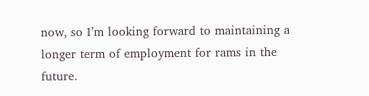now, so I’m looking forward to maintaining a longer term of employment for rams in the future.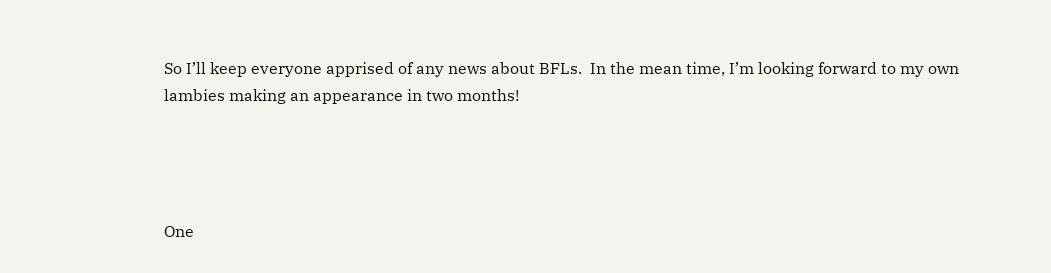So I’ll keep everyone apprised of any news about BFLs.  In the mean time, I’m looking forward to my own lambies making an appearance in two months!




One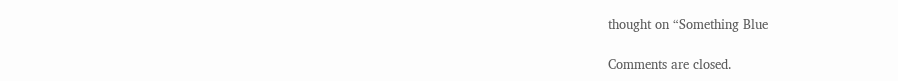thought on “Something Blue

Comments are closed.